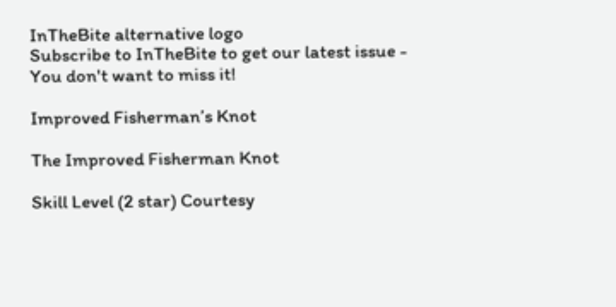InTheBite alternative logo
Subscribe to InTheBite to get our latest issue - You don't want to miss it!

Improved Fisherman’s Knot

The Improved Fisherman Knot

Skill Level (2 star) Courtesy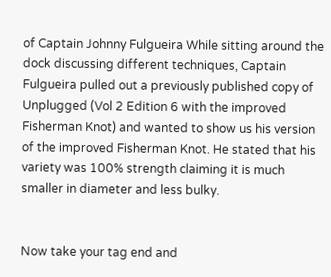of Captain Johnny Fulgueira While sitting around the dock discussing different techniques, Captain Fulgueira pulled out a previously published copy of Unplugged (Vol 2 Edition 6 with the improved Fisherman Knot) and wanted to show us his version of the improved Fisherman Knot. He stated that his variety was 100% strength claiming it is much smaller in diameter and less bulky.


Now take your tag end and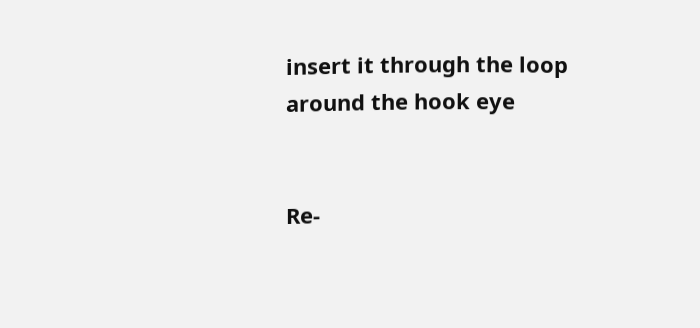insert it through the loop around the hook eye


Re-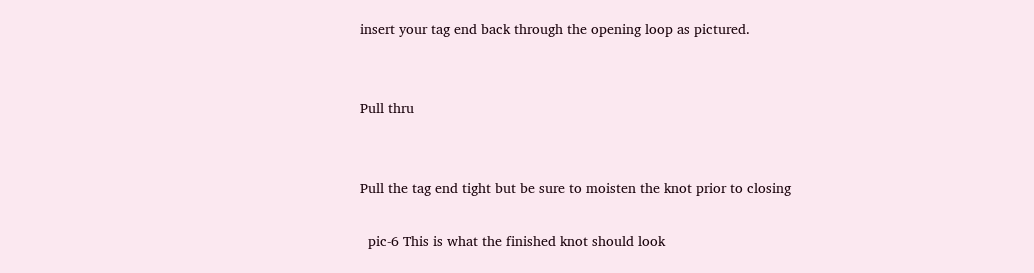insert your tag end back through the opening loop as pictured.


Pull thru


Pull the tag end tight but be sure to moisten the knot prior to closing

  pic-6 This is what the finished knot should look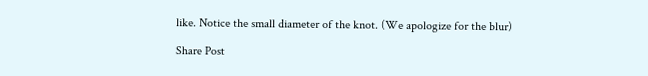like. Notice the small diameter of the knot. (We apologize for the blur)

Share Post